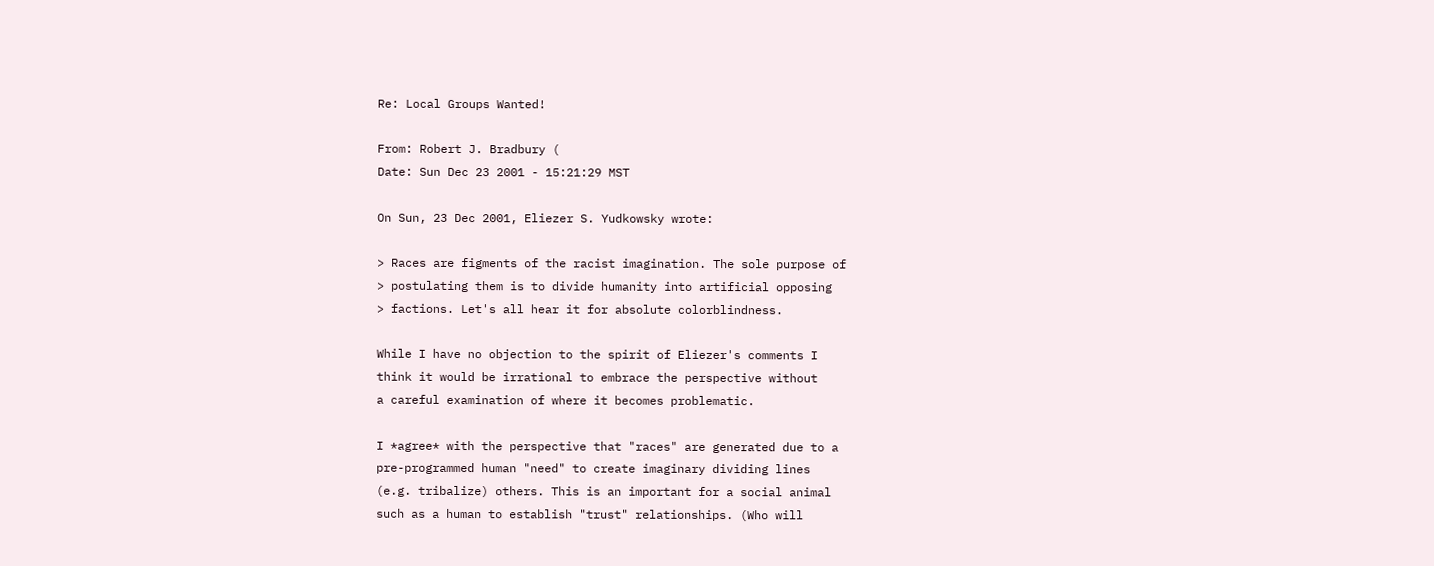Re: Local Groups Wanted!

From: Robert J. Bradbury (
Date: Sun Dec 23 2001 - 15:21:29 MST

On Sun, 23 Dec 2001, Eliezer S. Yudkowsky wrote:

> Races are figments of the racist imagination. The sole purpose of
> postulating them is to divide humanity into artificial opposing
> factions. Let's all hear it for absolute colorblindness.

While I have no objection to the spirit of Eliezer's comments I
think it would be irrational to embrace the perspective without
a careful examination of where it becomes problematic.

I *agree* with the perspective that "races" are generated due to a
pre-programmed human "need" to create imaginary dividing lines
(e.g. tribalize) others. This is an important for a social animal
such as a human to establish "trust" relationships. (Who will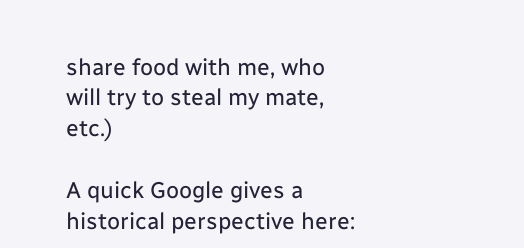share food with me, who will try to steal my mate, etc.)

A quick Google gives a historical perspective here: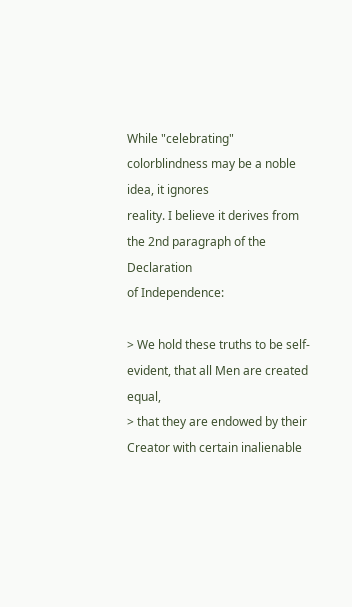While "celebrating" colorblindness may be a noble idea, it ignores
reality. I believe it derives from the 2nd paragraph of the Declaration
of Independence:

> We hold these truths to be self-evident, that all Men are created equal,
> that they are endowed by their Creator with certain inalienable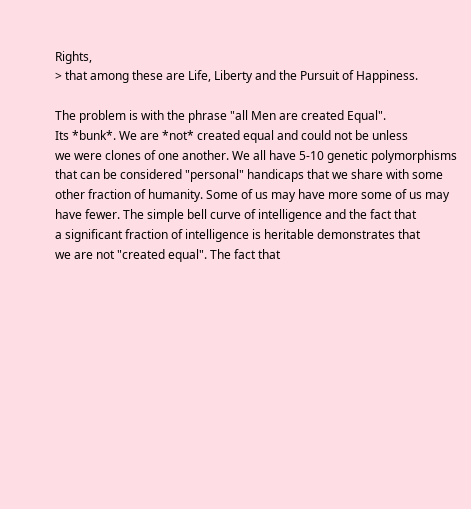Rights,
> that among these are Life, Liberty and the Pursuit of Happiness.

The problem is with the phrase "all Men are created Equal".
Its *bunk*. We are *not* created equal and could not be unless
we were clones of one another. We all have 5-10 genetic polymorphisms
that can be considered "personal" handicaps that we share with some
other fraction of humanity. Some of us may have more some of us may
have fewer. The simple bell curve of intelligence and the fact that
a significant fraction of intelligence is heritable demonstrates that
we are not "created equal". The fact that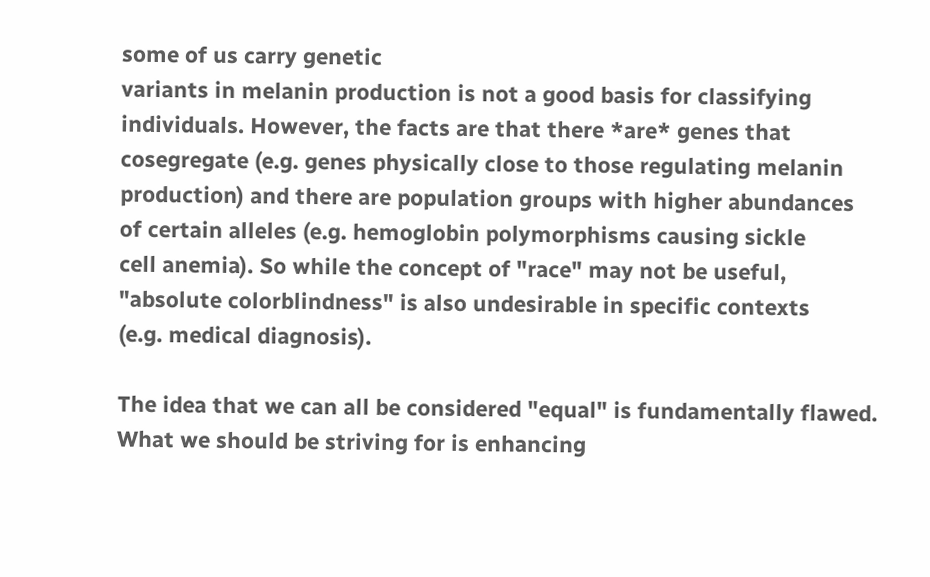some of us carry genetic
variants in melanin production is not a good basis for classifying
individuals. However, the facts are that there *are* genes that
cosegregate (e.g. genes physically close to those regulating melanin
production) and there are population groups with higher abundances
of certain alleles (e.g. hemoglobin polymorphisms causing sickle
cell anemia). So while the concept of "race" may not be useful,
"absolute colorblindness" is also undesirable in specific contexts
(e.g. medical diagnosis).

The idea that we can all be considered "equal" is fundamentally flawed.
What we should be striving for is enhancing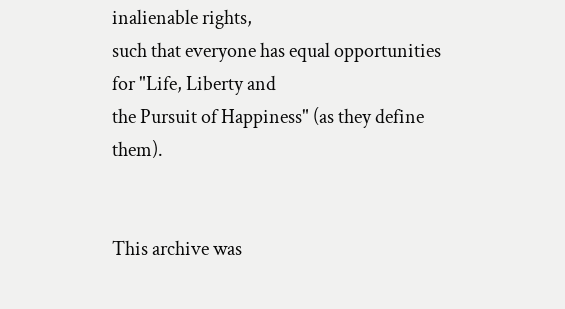inalienable rights,
such that everyone has equal opportunities for "Life, Liberty and
the Pursuit of Happiness" (as they define them).


This archive was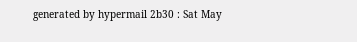generated by hypermail 2b30 : Sat May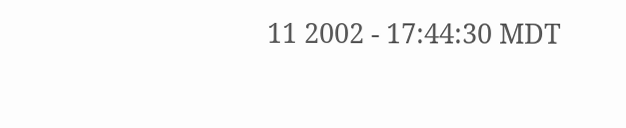11 2002 - 17:44:30 MDT